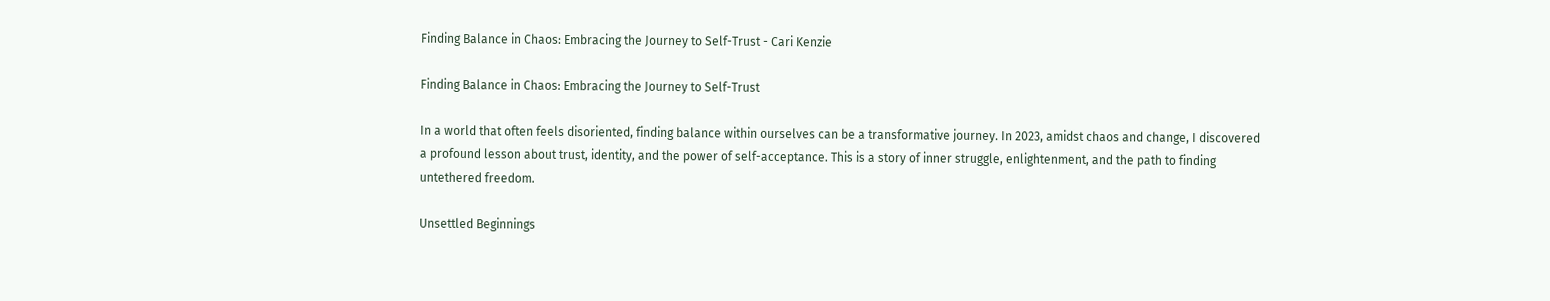Finding Balance in Chaos: Embracing the Journey to Self-Trust - Cari Kenzie

Finding Balance in Chaos: Embracing the Journey to Self-Trust

In a world that often feels disoriented, finding balance within ourselves can be a transformative journey. In 2023, amidst chaos and change, I discovered a profound lesson about trust, identity, and the power of self-acceptance. This is a story of inner struggle, enlightenment, and the path to finding untethered freedom.

Unsettled Beginnings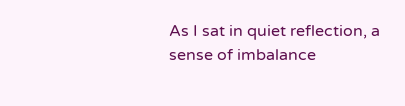As I sat in quiet reflection, a sense of imbalance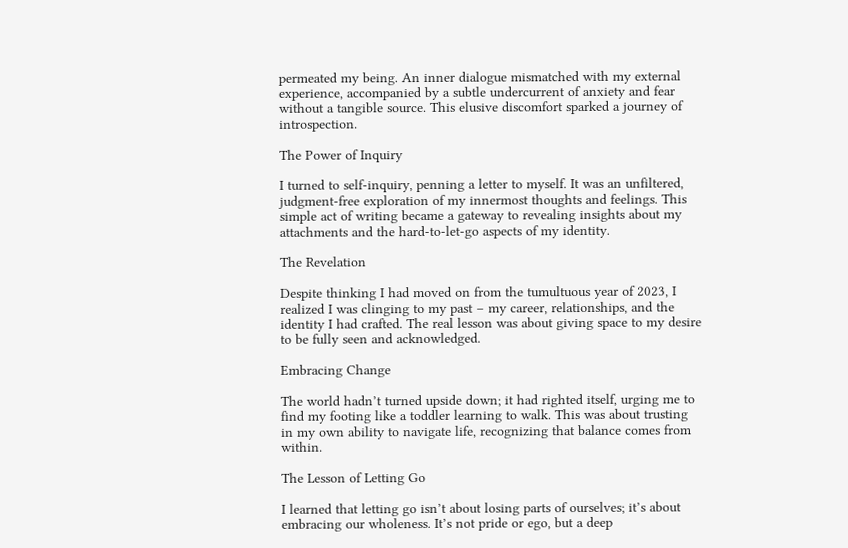permeated my being. An inner dialogue mismatched with my external experience, accompanied by a subtle undercurrent of anxiety and fear without a tangible source. This elusive discomfort sparked a journey of introspection.

The Power of Inquiry

I turned to self-inquiry, penning a letter to myself. It was an unfiltered, judgment-free exploration of my innermost thoughts and feelings. This simple act of writing became a gateway to revealing insights about my attachments and the hard-to-let-go aspects of my identity.

The Revelation

Despite thinking I had moved on from the tumultuous year of 2023, I realized I was clinging to my past – my career, relationships, and the identity I had crafted. The real lesson was about giving space to my desire to be fully seen and acknowledged.

Embracing Change

The world hadn’t turned upside down; it had righted itself, urging me to find my footing like a toddler learning to walk. This was about trusting in my own ability to navigate life, recognizing that balance comes from within.

The Lesson of Letting Go

I learned that letting go isn’t about losing parts of ourselves; it’s about embracing our wholeness. It’s not pride or ego, but a deep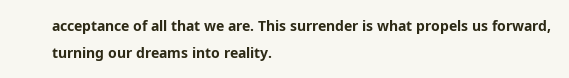acceptance of all that we are. This surrender is what propels us forward, turning our dreams into reality.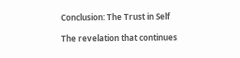Conclusion: The Trust in Self

The revelation that continues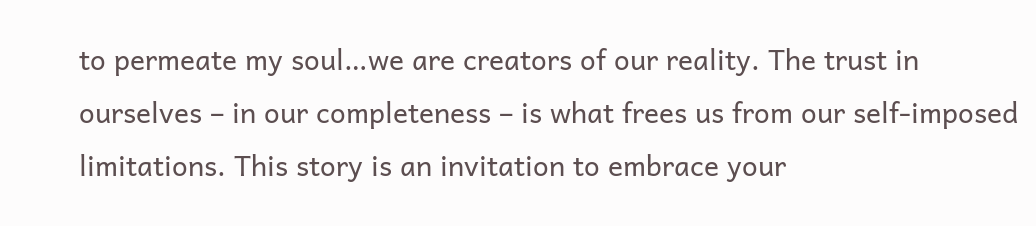to permeate my soul…we are creators of our reality. The trust in ourselves – in our completeness – is what frees us from our self-imposed limitations. This story is an invitation to embrace your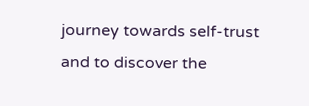journey towards self-trust and to discover the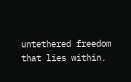untethered freedom that lies within.